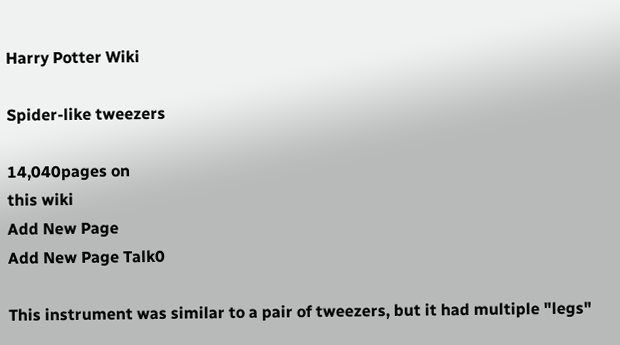Harry Potter Wiki

Spider-like tweezers

14,040pages on
this wiki
Add New Page
Add New Page Talk0

This instrument was similar to a pair of tweezers, but it had multiple "legs"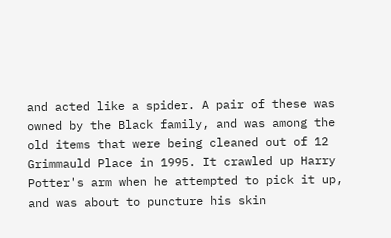and acted like a spider. A pair of these was owned by the Black family, and was among the old items that were being cleaned out of 12 Grimmauld Place in 1995. It crawled up Harry Potter's arm when he attempted to pick it up, and was about to puncture his skin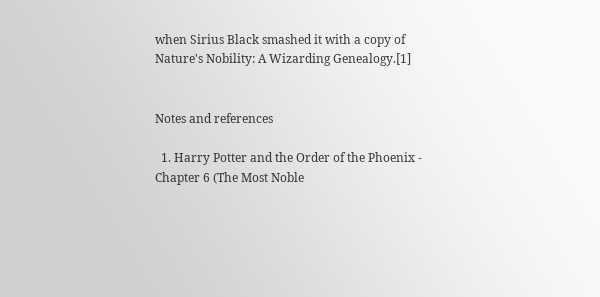when Sirius Black smashed it with a copy of Nature's Nobility: A Wizarding Genealogy.[1]


Notes and references

  1. Harry Potter and the Order of the Phoenix - Chapter 6 (The Most Noble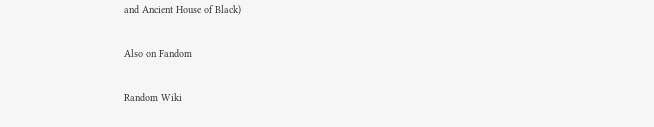and Ancient House of Black)

Also on Fandom

Random Wiki